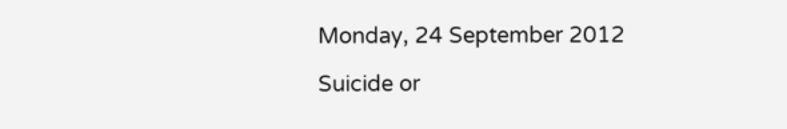Monday, 24 September 2012

Suicide or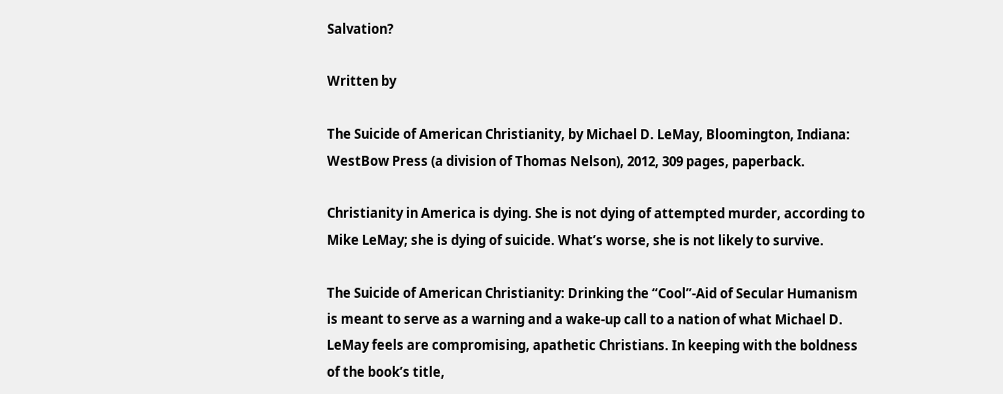Salvation?

Written by

The Suicide of American Christianity, by Michael D. LeMay, Bloomington, Indiana: WestBow Press (a division of Thomas Nelson), 2012, 309 pages, paperback.

Christianity in America is dying. She is not dying of attempted murder, according to Mike LeMay; she is dying of suicide. What’s worse, she is not likely to survive.

The Suicide of American Christianity: Drinking the “Cool”-Aid of Secular Humanism is meant to serve as a warning and a wake-up call to a nation of what Michael D. LeMay feels are compromising, apathetic Christians. In keeping with the boldness of the book’s title,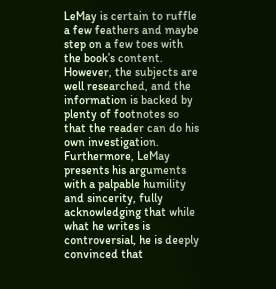LeMay is certain to ruffle a few feathers and maybe step on a few toes with the book’s content. However, the subjects are well researched, and the information is backed by plenty of footnotes so that the reader can do his own investigation. Furthermore, LeMay presents his arguments with a palpable humility and sincerity, fully acknowledging that while what he writes is controversial, he is deeply convinced that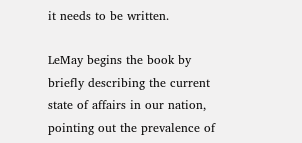it needs to be written.

LeMay begins the book by briefly describing the current state of affairs in our nation, pointing out the prevalence of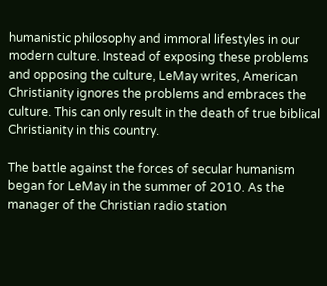humanistic philosophy and immoral lifestyles in our modern culture. Instead of exposing these problems and opposing the culture, LeMay writes, American Christianity ignores the problems and embraces the culture. This can only result in the death of true biblical Christianity in this country.

The battle against the forces of secular humanism began for LeMay in the summer of 2010. As the manager of the Christian radio station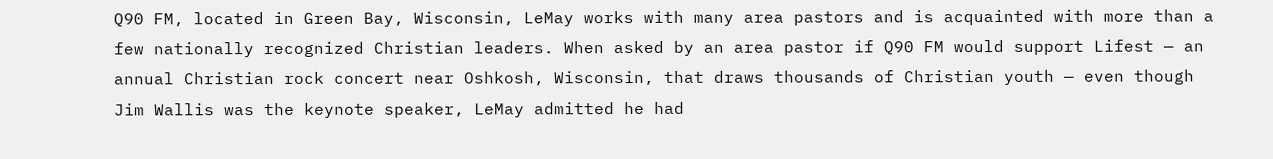Q90 FM, located in Green Bay, Wisconsin, LeMay works with many area pastors and is acquainted with more than a few nationally recognized Christian leaders. When asked by an area pastor if Q90 FM would support Lifest — an annual Christian rock concert near Oshkosh, Wisconsin, that draws thousands of Christian youth — even though Jim Wallis was the keynote speaker, LeMay admitted he had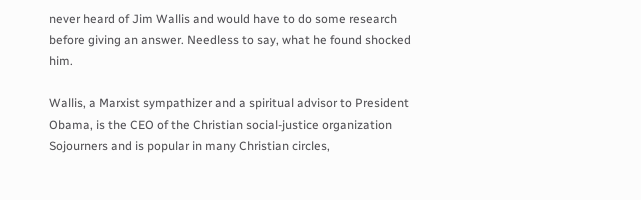never heard of Jim Wallis and would have to do some research before giving an answer. Needless to say, what he found shocked him.

Wallis, a Marxist sympathizer and a spiritual advisor to President Obama, is the CEO of the Christian social-justice organization Sojourners and is popular in many Christian circles,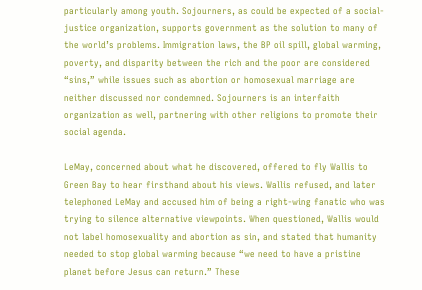particularly among youth. Sojourners, as could be expected of a social-justice organization, supports government as the solution to many of the world’s problems. Immigration laws, the BP oil spill, global warming, poverty, and disparity between the rich and the poor are considered “sins,” while issues such as abortion or homosexual marriage are neither discussed nor condemned. Sojourners is an interfaith organization as well, partnering with other religions to promote their social agenda.

LeMay, concerned about what he discovered, offered to fly Wallis to Green Bay to hear firsthand about his views. Wallis refused, and later telephoned LeMay and accused him of being a right-wing fanatic who was trying to silence alternative viewpoints. When questioned, Wallis would not label homosexuality and abortion as sin, and stated that humanity needed to stop global warming because “we need to have a pristine planet before Jesus can return.” These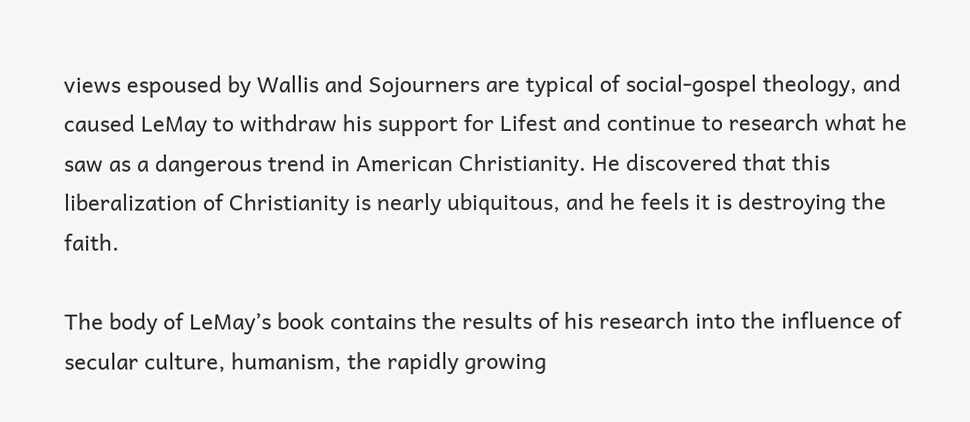views espoused by Wallis and Sojourners are typical of social-gospel theology, and caused LeMay to withdraw his support for Lifest and continue to research what he saw as a dangerous trend in American Christianity. He discovered that this liberalization of Christianity is nearly ubiquitous, and he feels it is destroying the faith.

The body of LeMay’s book contains the results of his research into the influence of secular culture, humanism, the rapidly growing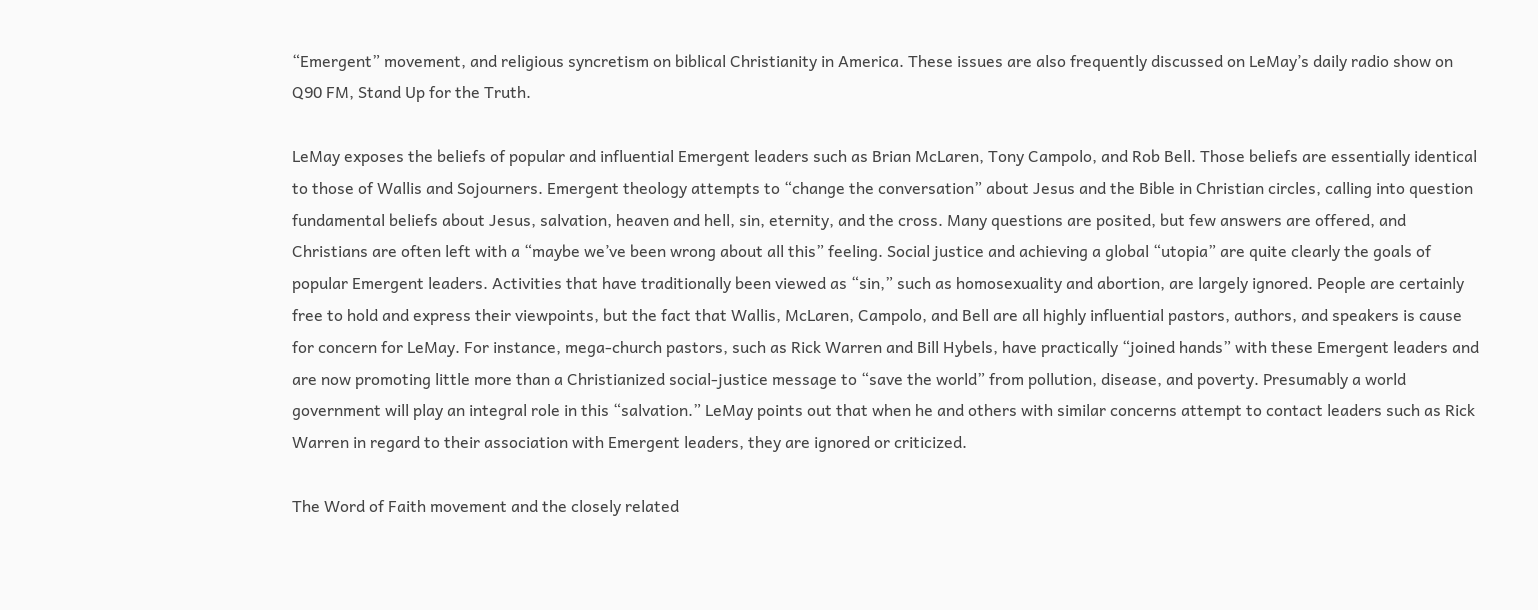“Emergent” movement, and religious syncretism on biblical Christianity in America. These issues are also frequently discussed on LeMay’s daily radio show on Q90 FM, Stand Up for the Truth.

LeMay exposes the beliefs of popular and influential Emergent leaders such as Brian McLaren, Tony Campolo, and Rob Bell. Those beliefs are essentially identical to those of Wallis and Sojourners. Emergent theology attempts to “change the conversation” about Jesus and the Bible in Christian circles, calling into question fundamental beliefs about Jesus, salvation, heaven and hell, sin, eternity, and the cross. Many questions are posited, but few answers are offered, and Christians are often left with a “maybe we’ve been wrong about all this” feeling. Social justice and achieving a global “utopia” are quite clearly the goals of popular Emergent leaders. Activities that have traditionally been viewed as “sin,” such as homosexuality and abortion, are largely ignored. People are certainly free to hold and express their viewpoints, but the fact that Wallis, McLaren, Campolo, and Bell are all highly influential pastors, authors, and speakers is cause for concern for LeMay. For instance, mega-church pastors, such as Rick Warren and Bill Hybels, have practically “joined hands” with these Emergent leaders and are now promoting little more than a Christianized social-justice message to “save the world” from pollution, disease, and poverty. Presumably a world government will play an integral role in this “salvation.” LeMay points out that when he and others with similar concerns attempt to contact leaders such as Rick Warren in regard to their association with Emergent leaders, they are ignored or criticized.

The Word of Faith movement and the closely related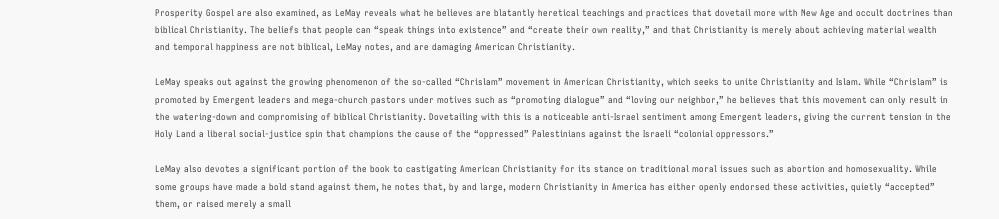Prosperity Gospel are also examined, as LeMay reveals what he believes are blatantly heretical teachings and practices that dovetail more with New Age and occult doctrines than biblical Christianity. The beliefs that people can “speak things into existence” and “create their own reality,” and that Christianity is merely about achieving material wealth and temporal happiness are not biblical, LeMay notes, and are damaging American Christianity.

LeMay speaks out against the growing phenomenon of the so-called “Chrislam” movement in American Christianity, which seeks to unite Christianity and Islam. While “Chrislam” is promoted by Emergent leaders and mega-church pastors under motives such as “promoting dialogue” and “loving our neighbor,” he believes that this movement can only result in the watering-down and compromising of biblical Christianity. Dovetailing with this is a noticeable anti-Israel sentiment among Emergent leaders, giving the current tension in the Holy Land a liberal social-justice spin that champions the cause of the “oppressed” Palestinians against the Israeli “colonial oppressors.”

LeMay also devotes a significant portion of the book to castigating American Christianity for its stance on traditional moral issues such as abortion and homosexuality. While some groups have made a bold stand against them, he notes that, by and large, modern Christianity in America has either openly endorsed these activities, quietly “accepted” them, or raised merely a small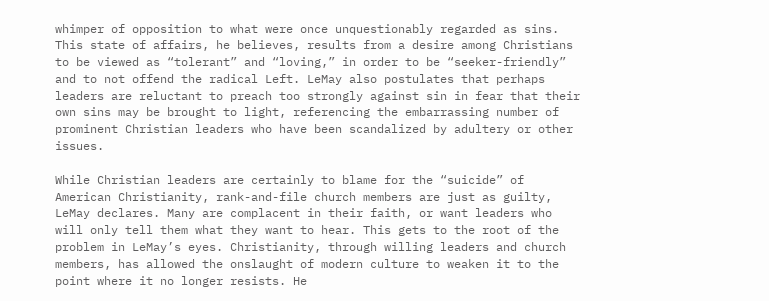whimper of opposition to what were once unquestionably regarded as sins. This state of affairs, he believes, results from a desire among Christians to be viewed as “tolerant” and “loving,” in order to be “seeker-friendly” and to not offend the radical Left. LeMay also postulates that perhaps leaders are reluctant to preach too strongly against sin in fear that their own sins may be brought to light, referencing the embarrassing number of prominent Christian leaders who have been scandalized by adultery or other issues.

While Christian leaders are certainly to blame for the “suicide” of American Christianity, rank-and-file church members are just as guilty, LeMay declares. Many are complacent in their faith, or want leaders who will only tell them what they want to hear. This gets to the root of the problem in LeMay’s eyes. Christianity, through willing leaders and church members, has allowed the onslaught of modern culture to weaken it to the point where it no longer resists. He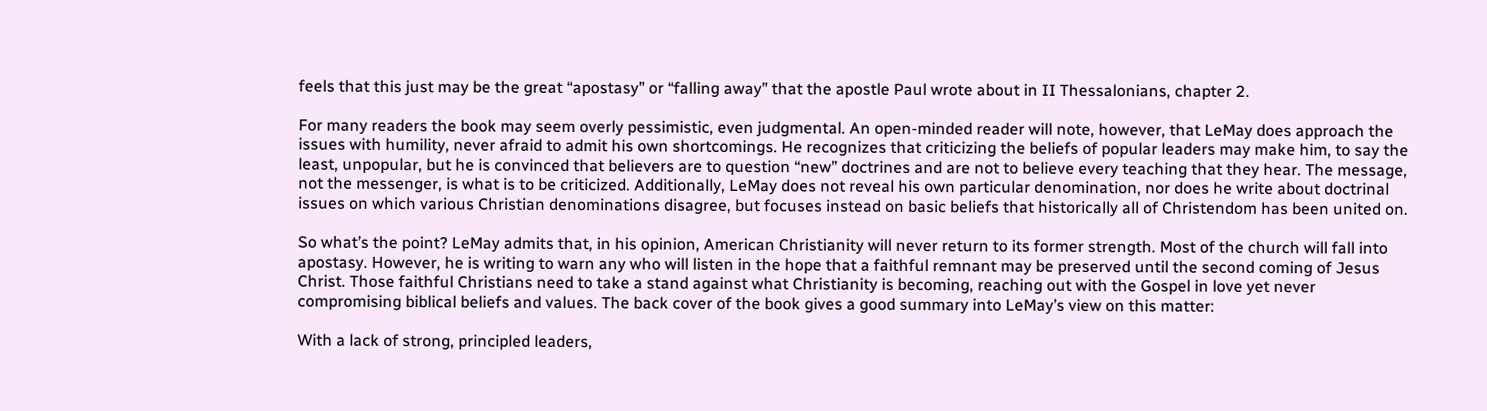feels that this just may be the great “apostasy” or “falling away” that the apostle Paul wrote about in II Thessalonians, chapter 2.

For many readers the book may seem overly pessimistic, even judgmental. An open-minded reader will note, however, that LeMay does approach the issues with humility, never afraid to admit his own shortcomings. He recognizes that criticizing the beliefs of popular leaders may make him, to say the least, unpopular, but he is convinced that believers are to question “new” doctrines and are not to believe every teaching that they hear. The message, not the messenger, is what is to be criticized. Additionally, LeMay does not reveal his own particular denomination, nor does he write about doctrinal issues on which various Christian denominations disagree, but focuses instead on basic beliefs that historically all of Christendom has been united on.

So what’s the point? LeMay admits that, in his opinion, American Christianity will never return to its former strength. Most of the church will fall into apostasy. However, he is writing to warn any who will listen in the hope that a faithful remnant may be preserved until the second coming of Jesus Christ. Those faithful Christians need to take a stand against what Christianity is becoming, reaching out with the Gospel in love yet never compromising biblical beliefs and values. The back cover of the book gives a good summary into LeMay’s view on this matter:

With a lack of strong, principled leaders,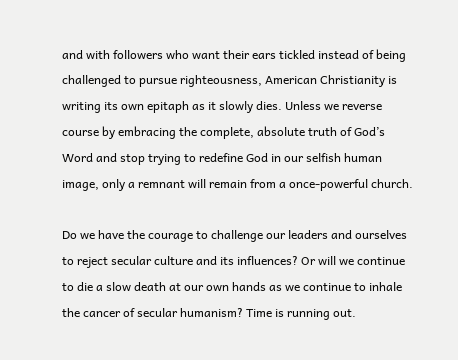and with followers who want their ears tickled instead of being challenged to pursue righteousness, American Christianity is writing its own epitaph as it slowly dies. Unless we reverse course by embracing the complete, absolute truth of God’s Word and stop trying to redefine God in our selfish human image, only a remnant will remain from a once-powerful church.

Do we have the courage to challenge our leaders and ourselves to reject secular culture and its influences? Or will we continue to die a slow death at our own hands as we continue to inhale the cancer of secular humanism? Time is running out.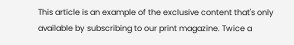This article is an example of the exclusive content that's only available by subscribing to our print magazine. Twice a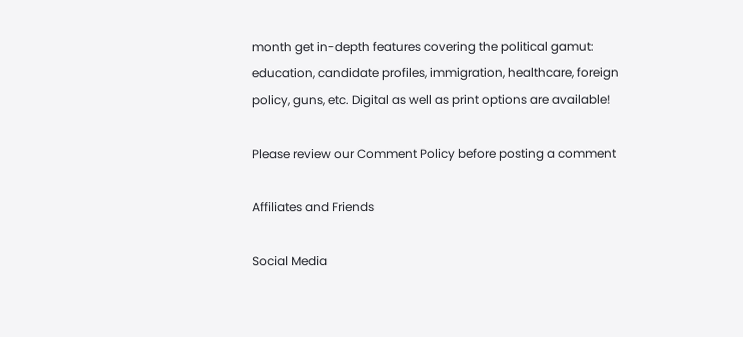month get in-depth features covering the political gamut: education, candidate profiles, immigration, healthcare, foreign policy, guns, etc. Digital as well as print options are available!

Please review our Comment Policy before posting a comment

Affiliates and Friends

Social Media